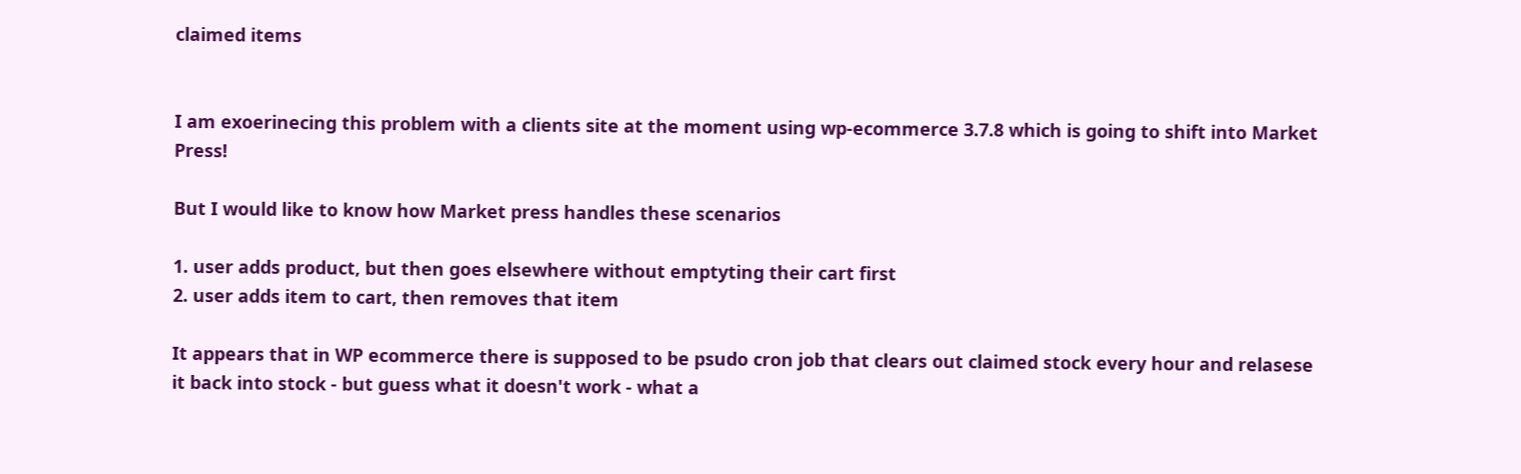claimed items


I am exoerinecing this problem with a clients site at the moment using wp-ecommerce 3.7.8 which is going to shift into Market Press!

But I would like to know how Market press handles these scenarios

1. user adds product, but then goes elsewhere without emptyting their cart first
2. user adds item to cart, then removes that item

It appears that in WP ecommerce there is supposed to be psudo cron job that clears out claimed stock every hour and relasese it back into stock - but guess what it doesn't work - what a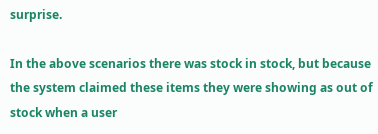surprise.

In the above scenarios there was stock in stock, but because the system claimed these items they were showing as out of stock when a user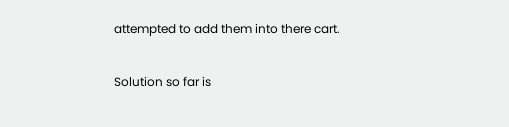attempted to add them into there cart.

Solution so far is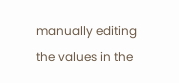manually editing the values in the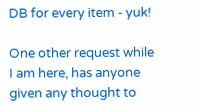DB for every item - yuk!

One other request while I am here, has anyone given any thought to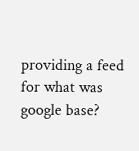providing a feed for what was google base?